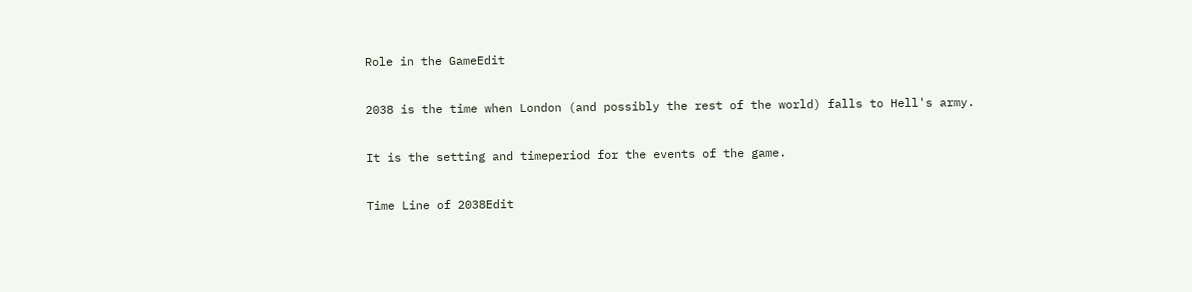Role in the GameEdit

2038 is the time when London (and possibly the rest of the world) falls to Hell's army.

It is the setting and timeperiod for the events of the game.

Time Line of 2038Edit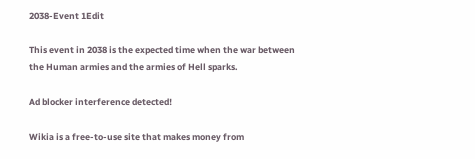2038-Event 1Edit

This event in 2038 is the expected time when the war between the Human armies and the armies of Hell sparks.

Ad blocker interference detected!

Wikia is a free-to-use site that makes money from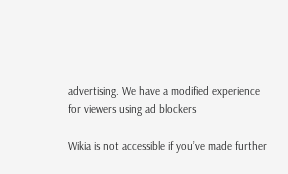advertising. We have a modified experience for viewers using ad blockers

Wikia is not accessible if you’ve made further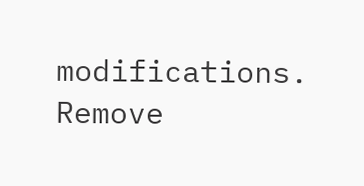modifications. Remove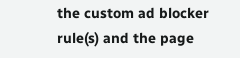the custom ad blocker rule(s) and the page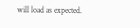will load as expected.